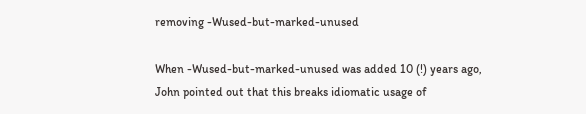removing -Wused-but-marked-unused

When -Wused-but-marked-unused was added 10 (!) years ago, John pointed out that this breaks idiomatic usage of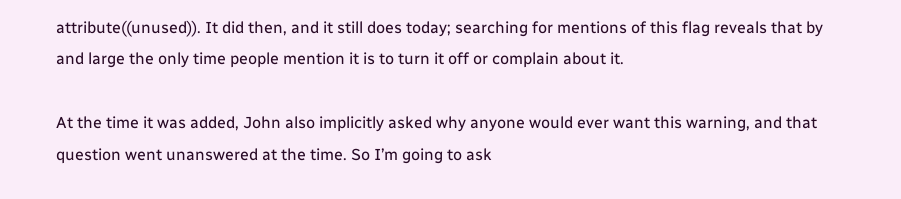attribute((unused)). It did then, and it still does today; searching for mentions of this flag reveals that by and large the only time people mention it is to turn it off or complain about it.

At the time it was added, John also implicitly asked why anyone would ever want this warning, and that question went unanswered at the time. So I’m going to ask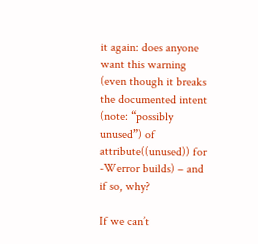it again: does anyone want this warning (even though it breaks the documented intent (note: “possibly unused”) of attribute((unused)) for -Werror builds) – and if so, why?

If we can’t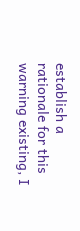establish a rationale for this warning existing, I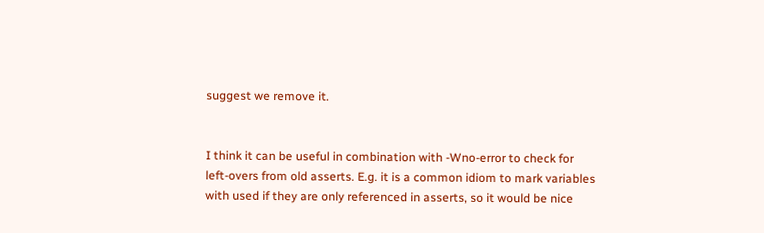suggest we remove it.


I think it can be useful in combination with -Wno-error to check for
left-overs from old asserts. E.g. it is a common idiom to mark variables
with used if they are only referenced in asserts, so it would be nice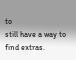to
still have a way to find extras.